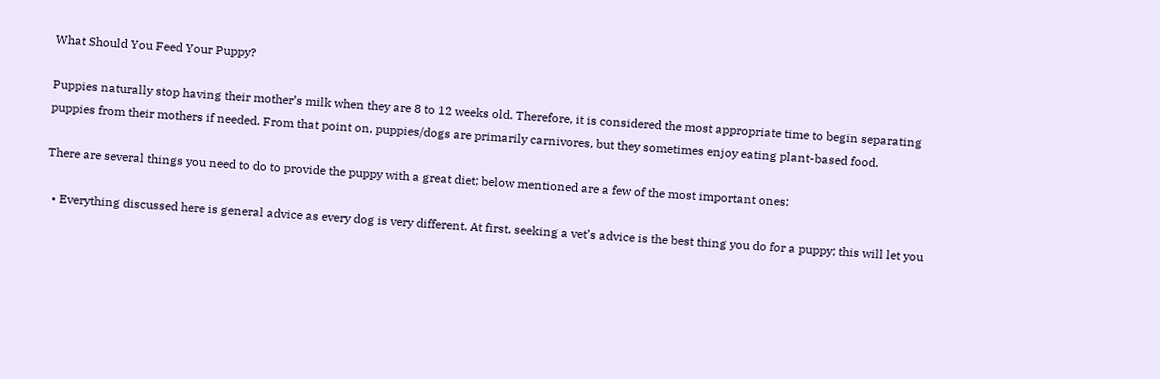What Should You Feed Your Puppy?

Puppies naturally stop having their mother’s milk when they are 8 to 12 weeks old. Therefore, it is considered the most appropriate time to begin separating puppies from their mothers if needed. From that point on, puppies/dogs are primarily carnivores, but they sometimes enjoy eating plant-based food.

There are several things you need to do to provide the puppy with a great diet; below mentioned are a few of the most important ones:

  • Everything discussed here is general advice as every dog is very different. At first, seeking a vet’s advice is the best thing you do for a puppy; this will let you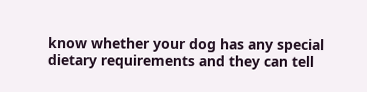know whether your dog has any special dietary requirements and they can tell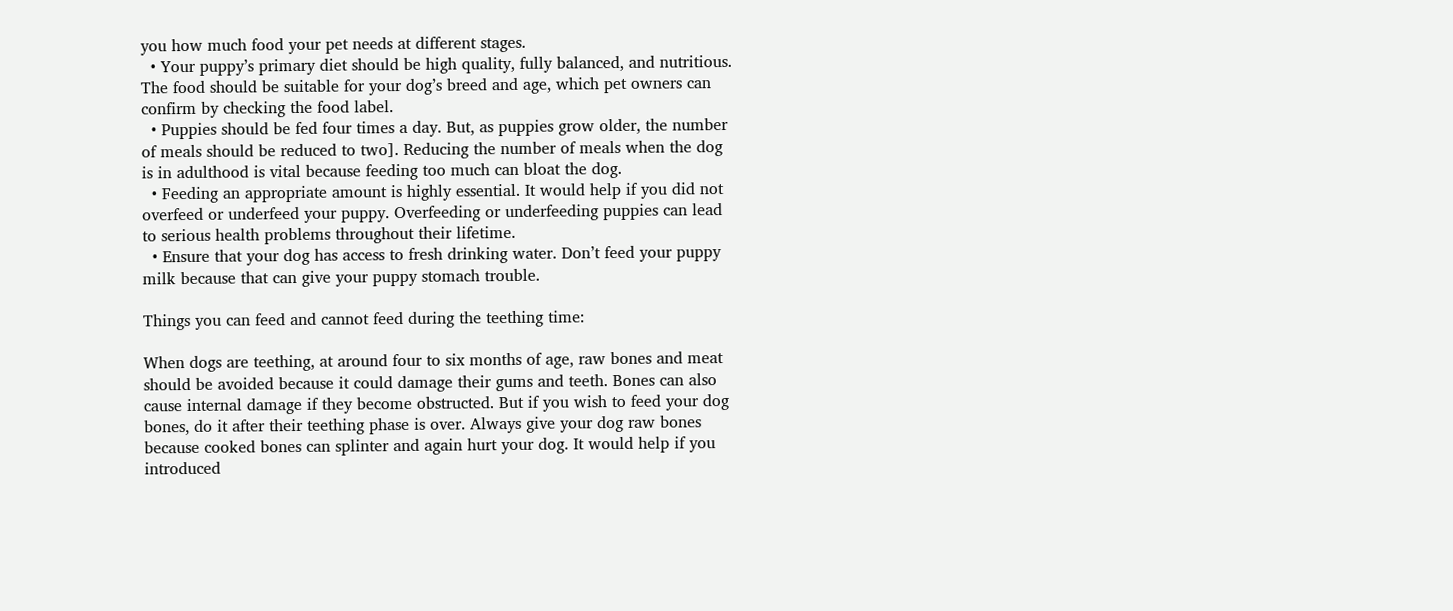you how much food your pet needs at different stages.
  • Your puppy’s primary diet should be high quality, fully balanced, and nutritious. The food should be suitable for your dog’s breed and age, which pet owners can confirm by checking the food label.
  • Puppies should be fed four times a day. But, as puppies grow older, the number of meals should be reduced to two]. Reducing the number of meals when the dog is in adulthood is vital because feeding too much can bloat the dog.
  • Feeding an appropriate amount is highly essential. It would help if you did not overfeed or underfeed your puppy. Overfeeding or underfeeding puppies can lead to serious health problems throughout their lifetime.
  • Ensure that your dog has access to fresh drinking water. Don’t feed your puppy milk because that can give your puppy stomach trouble.

Things you can feed and cannot feed during the teething time:

When dogs are teething, at around four to six months of age, raw bones and meat should be avoided because it could damage their gums and teeth. Bones can also cause internal damage if they become obstructed. But if you wish to feed your dog bones, do it after their teething phase is over. Always give your dog raw bones because cooked bones can splinter and again hurt your dog. It would help if you introduced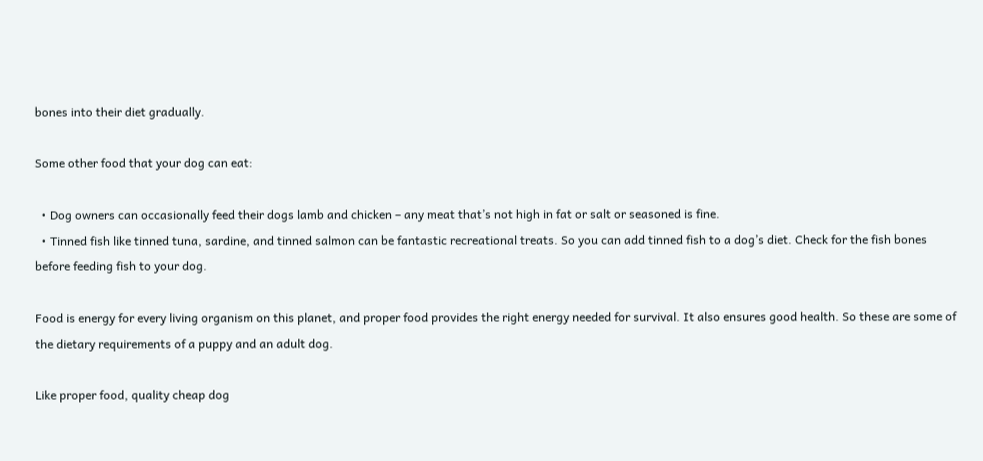bones into their diet gradually.

Some other food that your dog can eat:

  • Dog owners can occasionally feed their dogs lamb and chicken – any meat that’s not high in fat or salt or seasoned is fine.
  • Tinned fish like tinned tuna, sardine, and tinned salmon can be fantastic recreational treats. So you can add tinned fish to a dog’s diet. Check for the fish bones before feeding fish to your dog.

Food is energy for every living organism on this planet, and proper food provides the right energy needed for survival. It also ensures good health. So these are some of the dietary requirements of a puppy and an adult dog.

Like proper food, quality cheap dog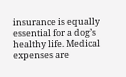insurance is equally essential for a dog’s healthy life. Medical expenses are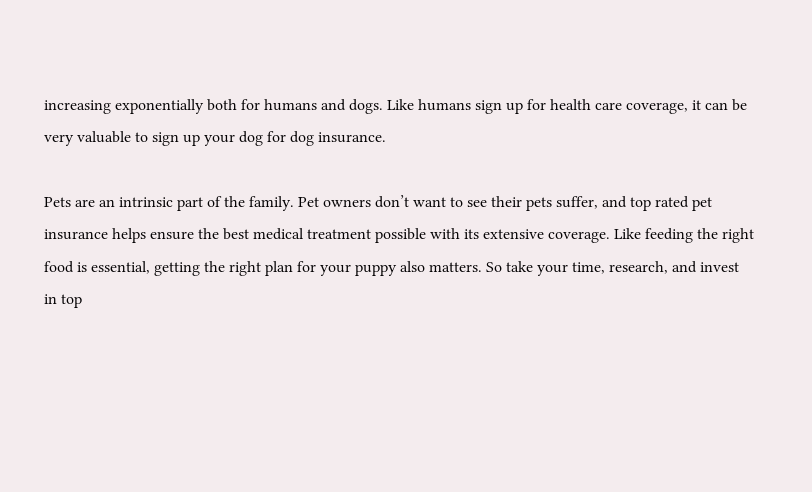increasing exponentially both for humans and dogs. Like humans sign up for health care coverage, it can be very valuable to sign up your dog for dog insurance.

Pets are an intrinsic part of the family. Pet owners don’t want to see their pets suffer, and top rated pet insurance helps ensure the best medical treatment possible with its extensive coverage. Like feeding the right food is essential, getting the right plan for your puppy also matters. So take your time, research, and invest in top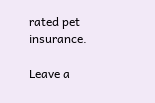rated pet insurance.

Leave a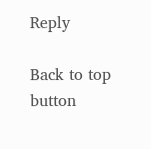Reply

Back to top button